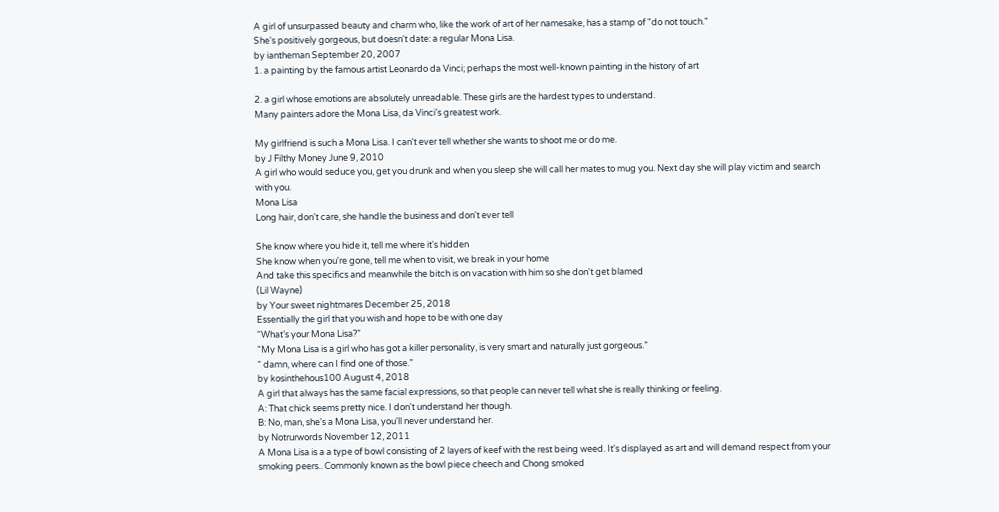A girl of unsurpassed beauty and charm who, like the work of art of her namesake, has a stamp of "do not touch."
She's positively gorgeous, but doesn't date: a regular Mona Lisa.
by iantheman September 20, 2007
1. a painting by the famous artist Leonardo da Vinci; perhaps the most well-known painting in the history of art

2. a girl whose emotions are absolutely unreadable. These girls are the hardest types to understand.
Many painters adore the Mona Lisa, da Vinci's greatest work.

My girlfriend is such a Mona Lisa. I can't ever tell whether she wants to shoot me or do me.
by J Filthy Money June 9, 2010
A girl who would seduce you, get you drunk and when you sleep she will call her mates to mug you. Next day she will play victim and search with you.
Mona Lisa
Long hair, don't care, she handle the business and don't ever tell

She know where you hide it, tell me where it's hidden
She know when you're gone, tell me when to visit, we break in your home
And take this specifics and meanwhile the bitch is on vacation with him so she don't get blamed
(Lil Wayne)
by Your sweet nightmares December 25, 2018
Essentially the girl that you wish and hope to be with one day
“What’s your Mona Lisa?”
“My Mona Lisa is a girl who has got a killer personality, is very smart and naturally just gorgeous.”
“ damn, where can I find one of those.”
by kosinthehous100 August 4, 2018
A girl that always has the same facial expressions, so that people can never tell what she is really thinking or feeling.
A: That chick seems pretty nice. I don't understand her though.
B: No, man, she's a Mona Lisa, you'll never understand her.
by Notrurwords November 12, 2011
A Mona Lisa is a a type of bowl consisting of 2 layers of keef with the rest being weed. It's displayed as art and will demand respect from your smoking peers.. Commonly known as the bowl piece cheech and Chong smoked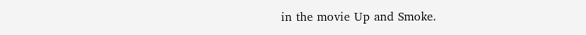in the movie Up and Smoke.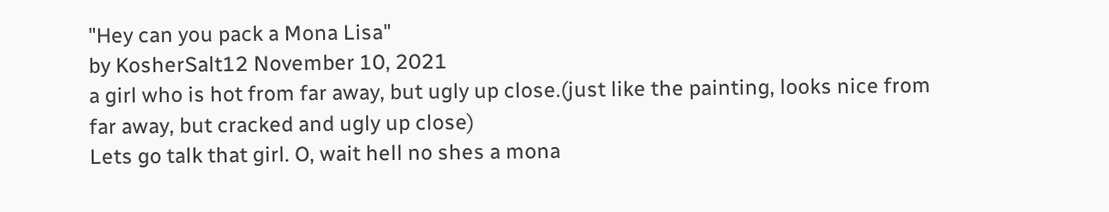"Hey can you pack a Mona Lisa"
by KosherSalt12 November 10, 2021
a girl who is hot from far away, but ugly up close.(just like the painting, looks nice from far away, but cracked and ugly up close)
Lets go talk that girl. O, wait hell no shes a mona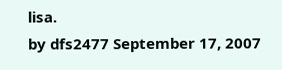lisa.
by dfs2477 September 17, 2007